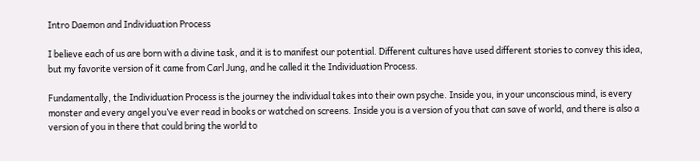Intro Daemon and Individuation Process

I believe each of us are born with a divine task, and it is to manifest our potential. Different cultures have used different stories to convey this idea, but my favorite version of it came from Carl Jung, and he called it the Individuation Process.

Fundamentally, the Individuation Process is the journey the individual takes into their own psyche. Inside you, in your unconscious mind, is every monster and every angel you’ve ever read in books or watched on screens. Inside you is a version of you that can save of world, and there is also a version of you in there that could bring the world to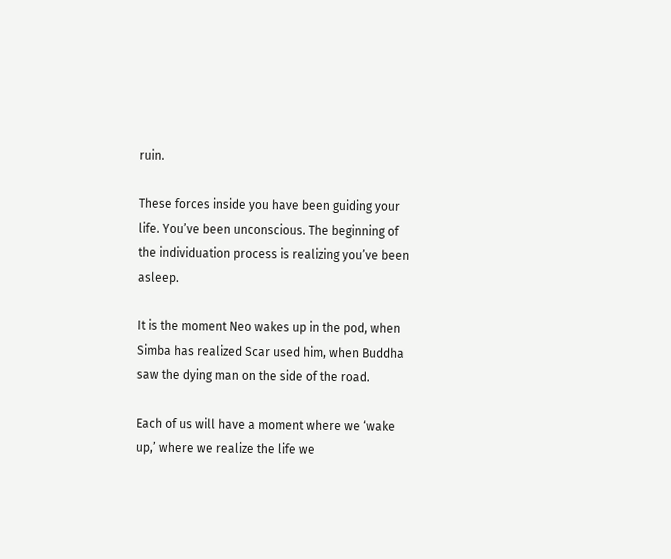ruin.

These forces inside you have been guiding your life. You’ve been unconscious. The beginning of the individuation process is realizing you’ve been asleep.

It is the moment Neo wakes up in the pod, when Simba has realized Scar used him, when Buddha saw the dying man on the side of the road.

Each of us will have a moment where we ‘wake up,’ where we realize the life we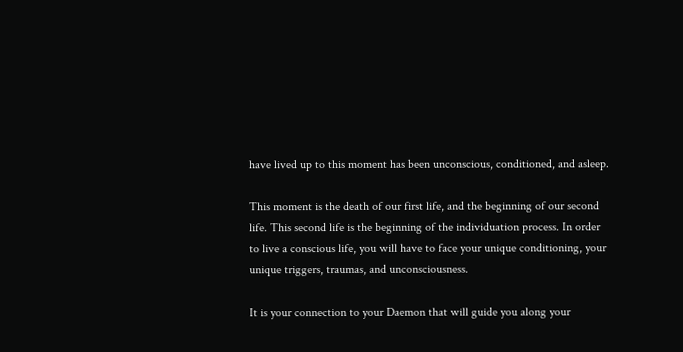have lived up to this moment has been unconscious, conditioned, and asleep.

This moment is the death of our first life, and the beginning of our second life. This second life is the beginning of the individuation process. In order to live a conscious life, you will have to face your unique conditioning, your unique triggers, traumas, and unconsciousness.

It is your connection to your Daemon that will guide you along your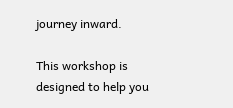journey inward.

This workshop is designed to help you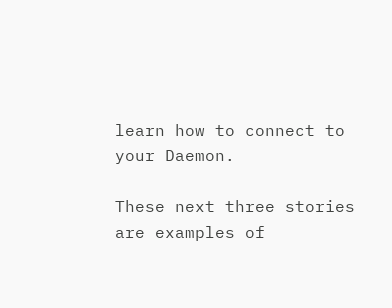learn how to connect to your Daemon.

These next three stories are examples of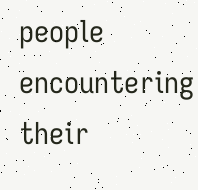people encountering their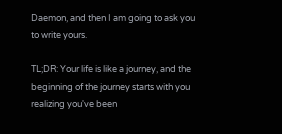Daemon, and then I am going to ask you to write yours.

TL;DR: Your life is like a journey, and the beginning of the journey starts with you realizing you've been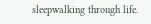sleepwalking through life.